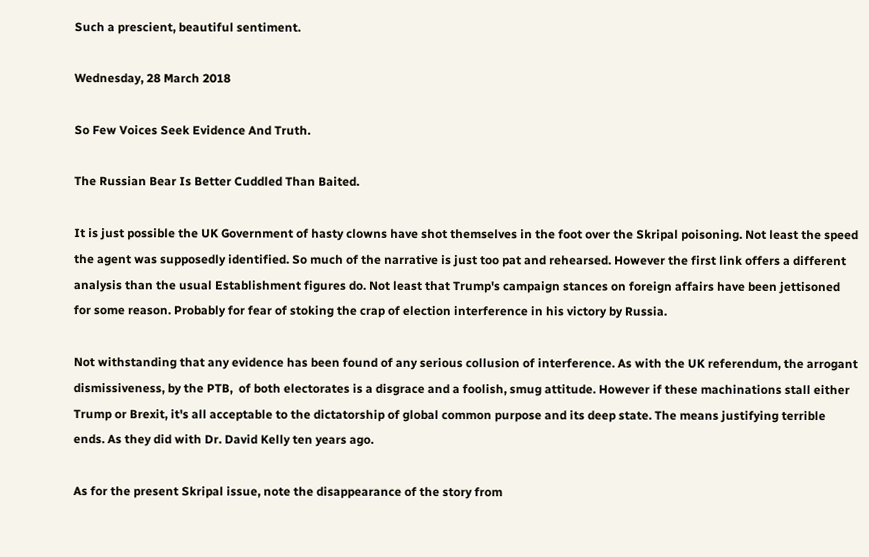Such a prescient, beautiful sentiment.

Wednesday, 28 March 2018

So Few Voices Seek Evidence And Truth.

The Russian Bear Is Better Cuddled Than Baited.

It is just possible the UK Government of hasty clowns have shot themselves in the foot over the Skripal poisoning. Not least the speed the agent was supposedly identified. So much of the narrative is just too pat and rehearsed. However the first link offers a different analysis than the usual Establishment figures do. Not least that Trump's campaign stances on foreign affairs have been jettisoned for some reason. Probably for fear of stoking the crap of election interference in his victory by Russia.

Not withstanding that any evidence has been found of any serious collusion of interference. As with the UK referendum, the arrogant dismissiveness, by the PTB,  of both electorates is a disgrace and a foolish, smug attitude. However if these machinations stall either Trump or Brexit, it's all acceptable to the dictatorship of global common purpose and its deep state. The means justifying terrible ends. As they did with Dr. David Kelly ten years ago.

As for the present Skripal issue, note the disappearance of the story from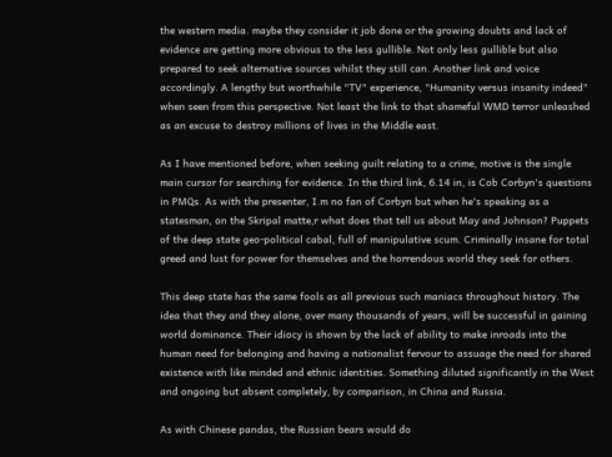the western media. maybe they consider it job done or the growing doubts and lack of evidence are getting more obvious to the less gullible. Not only less gullible but also prepared to seek alternative sources whilst they still can. Another link and voice accordingly. A lengthy but worthwhile "TV" experience, "Humanity versus insanity indeed" when seen from this perspective. Not least the link to that shameful WMD terror unleashed as an excuse to destroy millions of lives in the Middle east.

As I have mentioned before, when seeking guilt relating to a crime, motive is the single main cursor for searching for evidence. In the third link, 6.14 in, is Cob Corbyn's questions in PMQs. As with the presenter, I.m no fan of Corbyn but when he's speaking as a statesman, on the Skripal matte,r what does that tell us about May and Johnson? Puppets of the deep state geo-political cabal, full of manipulative scum. Criminally insane for total greed and lust for power for themselves and the horrendous world they seek for others.

This deep state has the same fools as all previous such maniacs throughout history. The idea that they and they alone, over many thousands of years, will be successful in gaining world dominance. Their idiocy is shown by the lack of ability to make inroads into the human need for belonging and having a nationalist fervour to assuage the need for shared existence with like minded and ethnic identities. Something diluted significantly in the West and ongoing but absent completely, by comparison, in China and Russia.

As with Chinese pandas, the Russian bears would do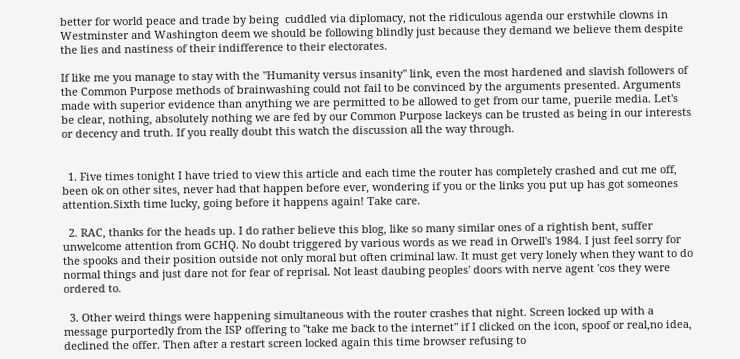better for world peace and trade by being  cuddled via diplomacy, not the ridiculous agenda our erstwhile clowns in Westminster and Washington deem we should be following blindly just because they demand we believe them despite the lies and nastiness of their indifference to their electorates.

If like me you manage to stay with the "Humanity versus insanity" link, even the most hardened and slavish followers of the Common Purpose methods of brainwashing could not fail to be convinced by the arguments presented. Arguments made with superior evidence than anything we are permitted to be allowed to get from our tame, puerile media. Let's be clear, nothing, absolutely nothing we are fed by our Common Purpose lackeys can be trusted as being in our interests or decency and truth. If you really doubt this watch the discussion all the way through.


  1. Five times tonight I have tried to view this article and each time the router has completely crashed and cut me off, been ok on other sites, never had that happen before ever, wondering if you or the links you put up has got someones attention.Sixth time lucky, going before it happens again! Take care.

  2. RAC, thanks for the heads up. I do rather believe this blog, like so many similar ones of a rightish bent, suffer unwelcome attention from GCHQ. No doubt triggered by various words as we read in Orwell's 1984. I just feel sorry for the spooks and their position outside not only moral but often criminal law. It must get very lonely when they want to do normal things and just dare not for fear of reprisal. Not least daubing peoples' doors with nerve agent 'cos they were ordered to.

  3. Other weird things were happening simultaneous with the router crashes that night. Screen locked up with a message purportedly from the ISP offering to "take me back to the internet" if I clicked on the icon, spoof or real,no idea, declined the offer. Then after a restart screen locked again this time browser refusing to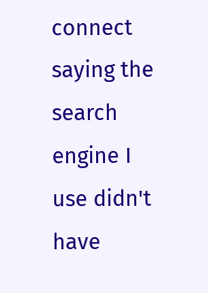connect saying the search engine I use didn't have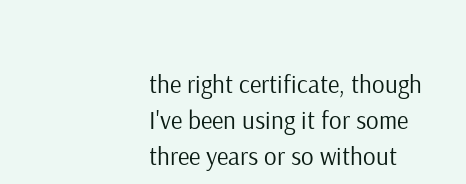the right certificate, though I've been using it for some three years or so without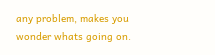any problem, makes you wonder whats going on.